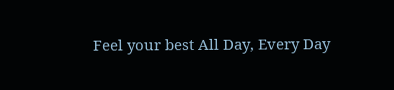Feel your best All Day, Every Day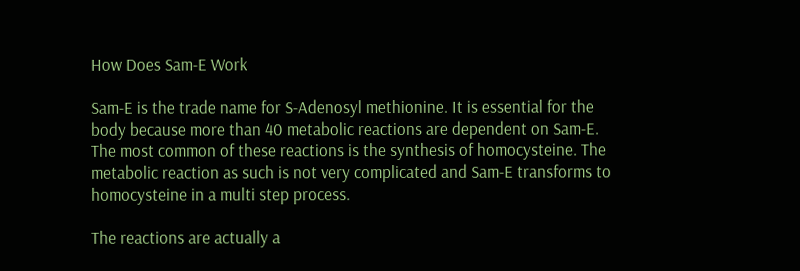How Does Sam-E Work

Sam-E is the trade name for S-Adenosyl methionine. It is essential for the body because more than 40 metabolic reactions are dependent on Sam-E. The most common of these reactions is the synthesis of homocysteine. The metabolic reaction as such is not very complicated and Sam-E transforms to homocysteine in a multi step process.

The reactions are actually a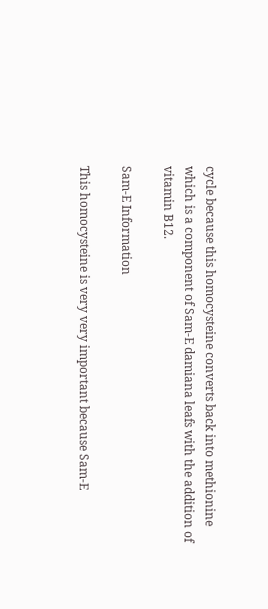cycle because this homocysteine converts back into methionine which is a component of Sam-E damiana leafs with the addition of vitamin B12.

Sam-E Information

This homocysteine is very very important because Sam-E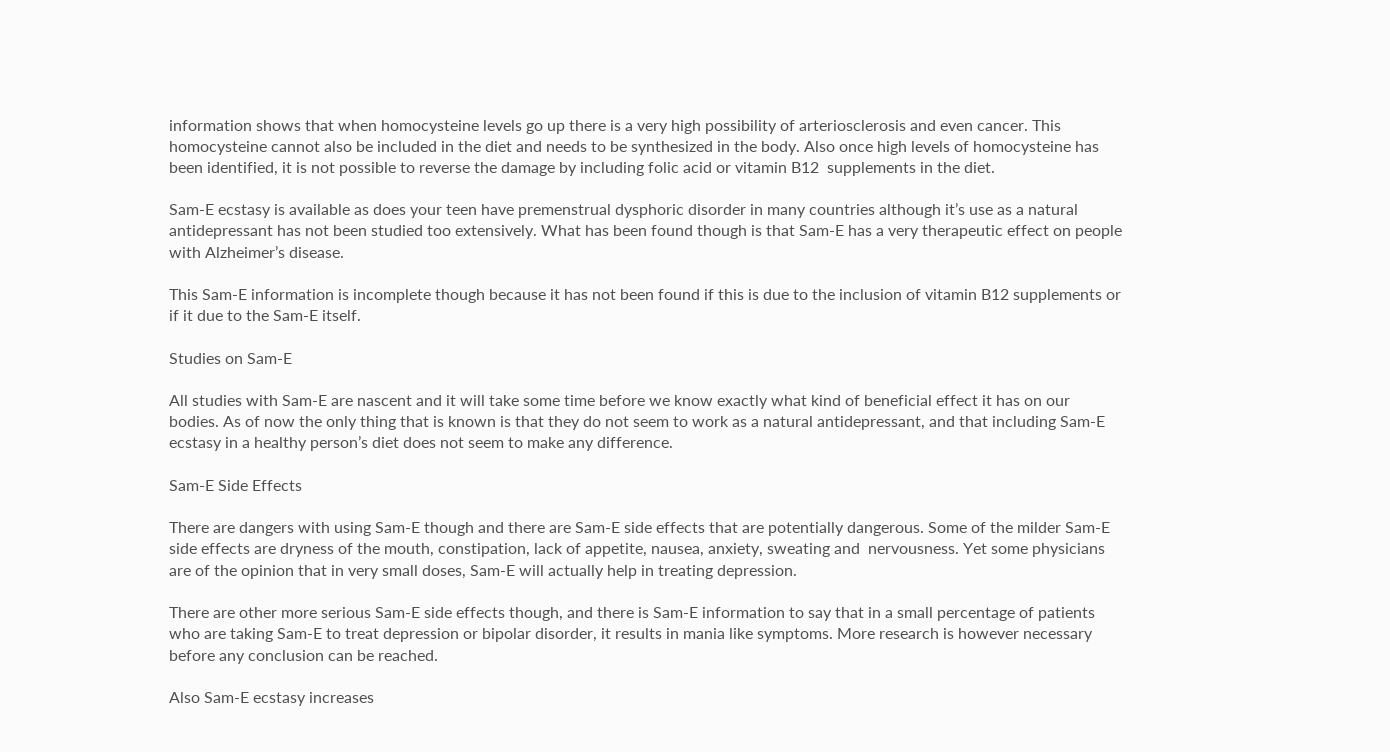information shows that when homocysteine levels go up there is a very high possibility of arteriosclerosis and even cancer. This homocysteine cannot also be included in the diet and needs to be synthesized in the body. Also once high levels of homocysteine has been identified, it is not possible to reverse the damage by including folic acid or vitamin B12  supplements in the diet.

Sam-E ecstasy is available as does your teen have premenstrual dysphoric disorder in many countries although it’s use as a natural antidepressant has not been studied too extensively. What has been found though is that Sam-E has a very therapeutic effect on people with Alzheimer’s disease.

This Sam-E information is incomplete though because it has not been found if this is due to the inclusion of vitamin B12 supplements or if it due to the Sam-E itself.

Studies on Sam-E

All studies with Sam-E are nascent and it will take some time before we know exactly what kind of beneficial effect it has on our bodies. As of now the only thing that is known is that they do not seem to work as a natural antidepressant, and that including Sam-E ecstasy in a healthy person’s diet does not seem to make any difference.

Sam-E Side Effects

There are dangers with using Sam-E though and there are Sam-E side effects that are potentially dangerous. Some of the milder Sam-E side effects are dryness of the mouth, constipation, lack of appetite, nausea, anxiety, sweating and  nervousness. Yet some physicians are of the opinion that in very small doses, Sam-E will actually help in treating depression.

There are other more serious Sam-E side effects though, and there is Sam-E information to say that in a small percentage of patients who are taking Sam-E to treat depression or bipolar disorder, it results in mania like symptoms. More research is however necessary before any conclusion can be reached.

Also Sam-E ecstasy increases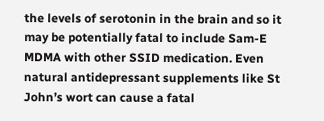the levels of serotonin in the brain and so it may be potentially fatal to include Sam-E MDMA with other SSID medication. Even natural antidepressant supplements like St John’s wort can cause a fatal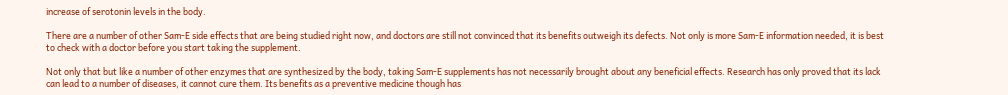increase of serotonin levels in the body.

There are a number of other Sam-E side effects that are being studied right now, and doctors are still not convinced that its benefits outweigh its defects. Not only is more Sam-E information needed, it is best to check with a doctor before you start taking the supplement.

Not only that but like a number of other enzymes that are synthesized by the body, taking Sam-E supplements has not necessarily brought about any beneficial effects. Research has only proved that its lack can lead to a number of diseases, it cannot cure them. Its benefits as a preventive medicine though has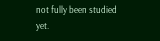not fully been studied yet.